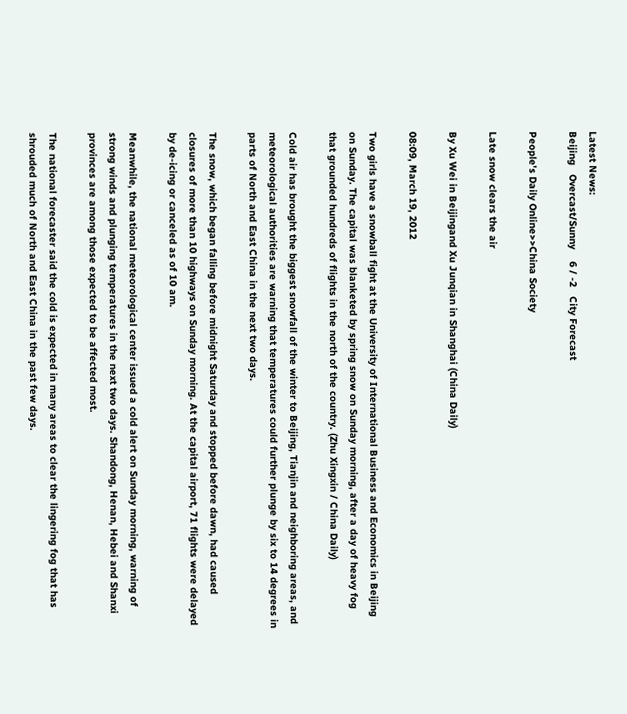Latest News:
Beijing   Overcast/Sunny    6 / -2   City Forecast

People's Daily Online>>China Society

Late snow clears the air

By Xu Wei in Beijingand Xu Junqian in Shanghai (China Daily)

08:09, March 19, 2012

Two girls have a snowball fight at the University of International Business and Economics in Beijing on Sunday. The capital was blanketed by spring snow on Sunday morning, after a day of heavy fog that grounded hundreds of flights in the north of the country. (Zhu Xingxin / China Daily)

Cold air has brought the biggest snowfall of the winter to Beijing, Tianjin and neighboring areas, and meteorological authorities are warning that temperatures could further plunge by six to 14 degrees in parts of North and East China in the next two days.

The snow, which began falling before midnight Saturday and stopped before dawn, had caused closures of more than 10 highways on Sunday morning. At the capital airport, 71 flights were delayed by de-icing or canceled as of 10 am.

Meanwhile, the national meteorological center issued a cold alert on Sunday morning, warning of strong winds and plunging temperatures in the next two days. Shandong, Henan, Hebei and Shanxi provinces are among those expected to be affected most.

The national forecaster said the cold is expected in many areas to clear the lingering fog that has shrouded much of North and East China in the past few days.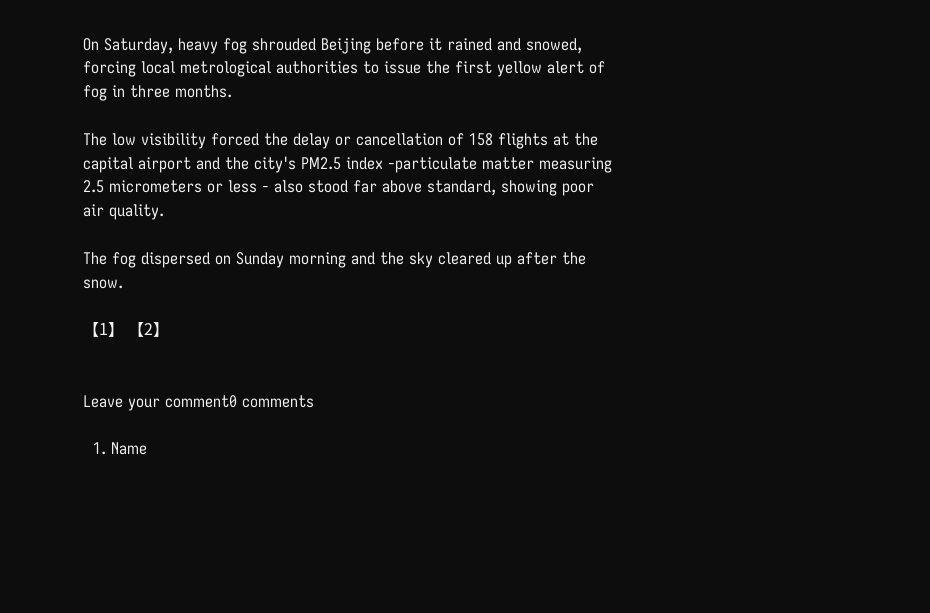On Saturday, heavy fog shrouded Beijing before it rained and snowed, forcing local metrological authorities to issue the first yellow alert of fog in three months.

The low visibility forced the delay or cancellation of 158 flights at the capital airport and the city's PM2.5 index -particulate matter measuring 2.5 micrometers or less - also stood far above standard, showing poor air quality.

The fog dispersed on Sunday morning and the sky cleared up after the snow.

【1】 【2】


Leave your comment0 comments

  1. Name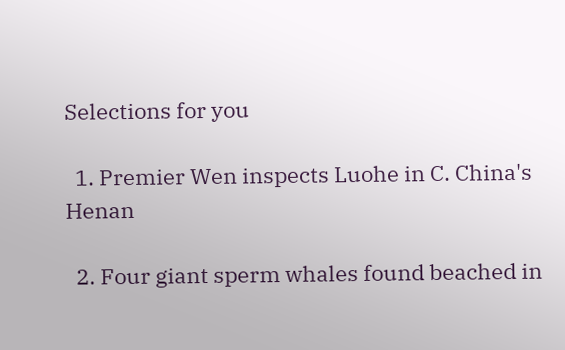Selections for you

  1. Premier Wen inspects Luohe in C. China's Henan

  2. Four giant sperm whales found beached in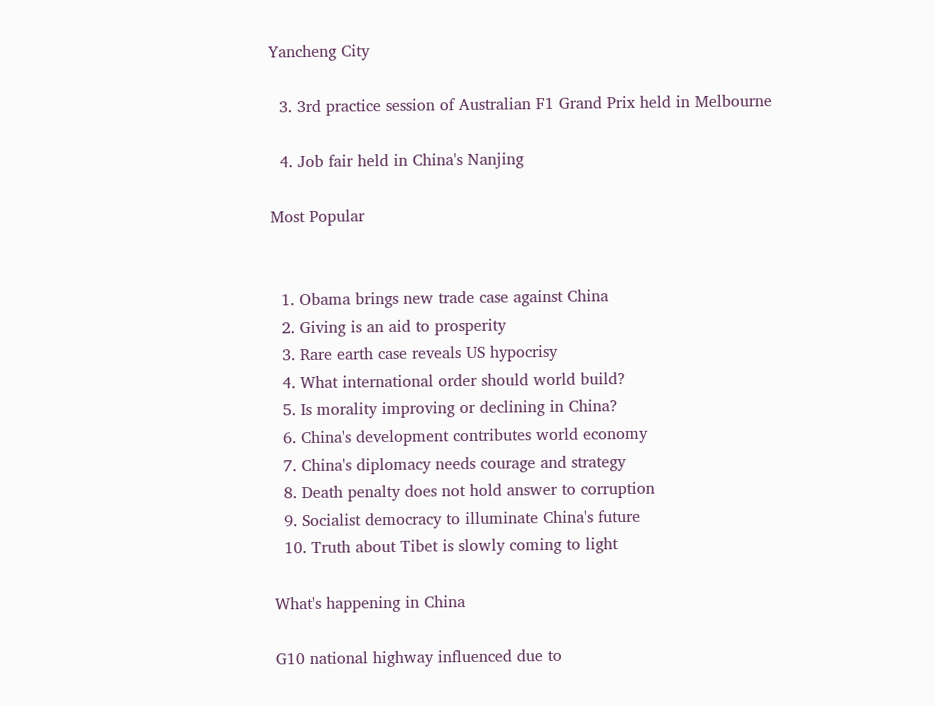Yancheng City

  3. 3rd practice session of Australian F1 Grand Prix held in Melbourne

  4. Job fair held in China's Nanjing

Most Popular


  1. Obama brings new trade case against China
  2. Giving is an aid to prosperity
  3. Rare earth case reveals US hypocrisy
  4. What international order should world build?
  5. Is morality improving or declining in China?
  6. China's development contributes world economy
  7. China's diplomacy needs courage and strategy
  8. Death penalty does not hold answer to corruption
  9. Socialist democracy to illuminate China's future
  10. Truth about Tibet is slowly coming to light

What's happening in China

G10 national highway influenced due to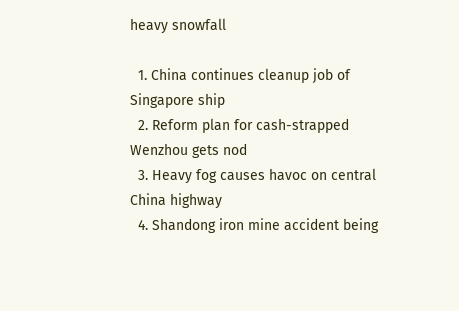heavy snowfall

  1. China continues cleanup job of Singapore ship
  2. Reform plan for cash-strapped Wenzhou gets nod
  3. Heavy fog causes havoc on central China highway
  4. Shandong iron mine accident being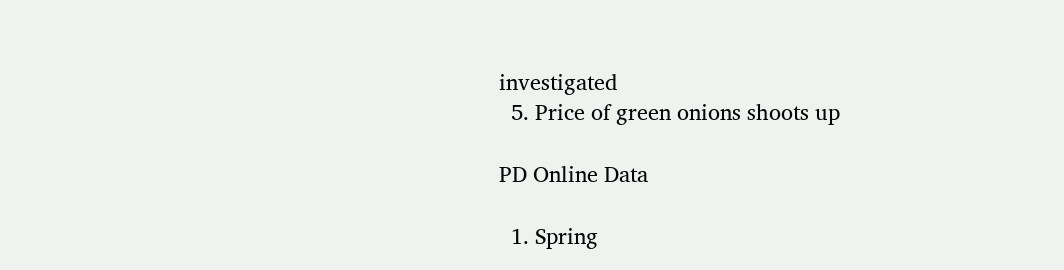investigated
  5. Price of green onions shoots up

PD Online Data

  1. Spring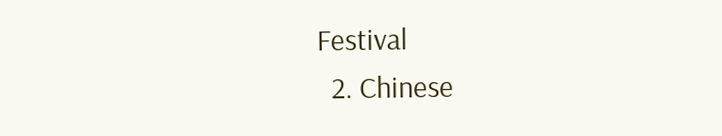Festival
  2. Chinese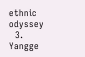ethnic odyssey
  3. Yangge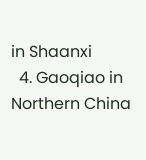in Shaanxi
  4. Gaoqiao in Northern China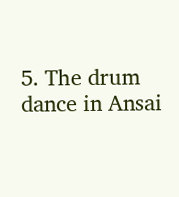5. The drum dance in Ansai